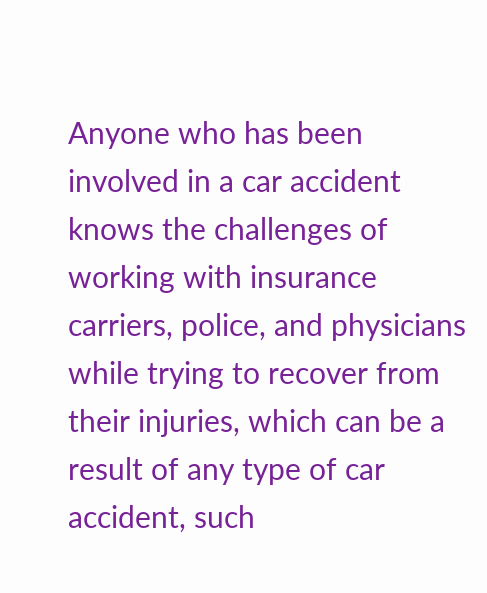Anyone who has been involved in a car accident knows the challenges of working with insurance carriers, police, and physicians while trying to recover from their injuries, which can be a result of any type of car accident, such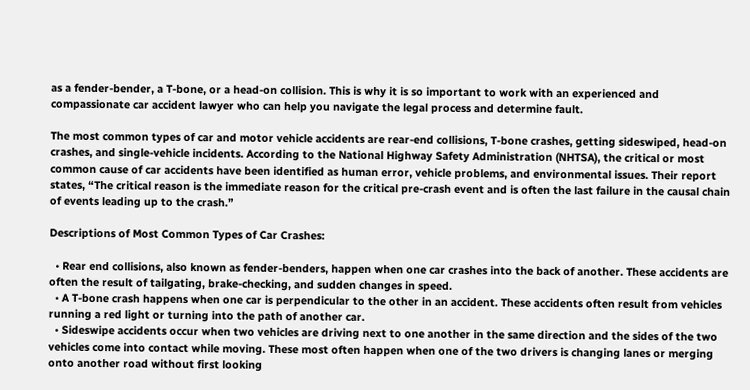as a fender-bender, a T-bone, or a head-on collision. This is why it is so important to work with an experienced and compassionate car accident lawyer who can help you navigate the legal process and determine fault.

The most common types of car and motor vehicle accidents are rear-end collisions, T-bone crashes, getting sideswiped, head-on crashes, and single-vehicle incidents. According to the National Highway Safety Administration (NHTSA), the critical or most common cause of car accidents have been identified as human error, vehicle problems, and environmental issues. Their report states, “The critical reason is the immediate reason for the critical pre-crash event and is often the last failure in the causal chain of events leading up to the crash.”

Descriptions of Most Common Types of Car Crashes:

  • Rear end collisions, also known as fender-benders, happen when one car crashes into the back of another. These accidents are often the result of tailgating, brake-checking, and sudden changes in speed.
  • A T-bone crash happens when one car is perpendicular to the other in an accident. These accidents often result from vehicles running a red light or turning into the path of another car.
  • Sideswipe accidents occur when two vehicles are driving next to one another in the same direction and the sides of the two vehicles come into contact while moving. These most often happen when one of the two drivers is changing lanes or merging onto another road without first looking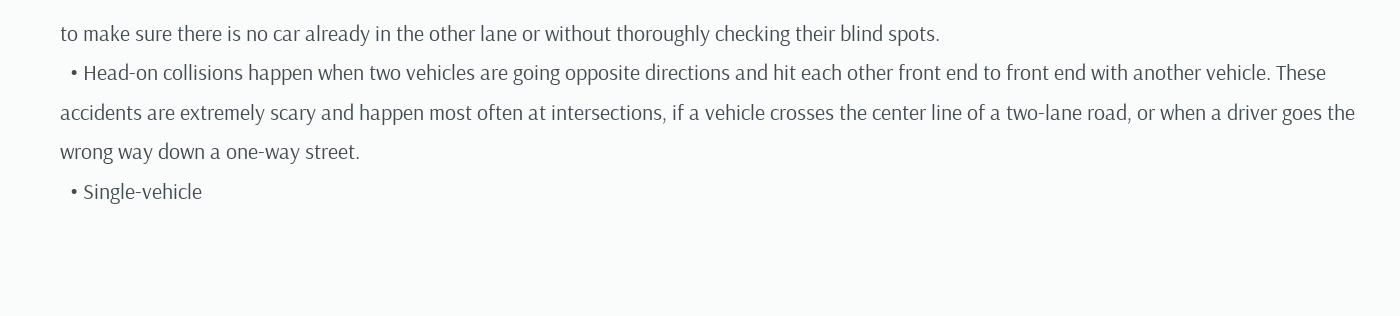to make sure there is no car already in the other lane or without thoroughly checking their blind spots.
  • Head-on collisions happen when two vehicles are going opposite directions and hit each other front end to front end with another vehicle. These accidents are extremely scary and happen most often at intersections, if a vehicle crosses the center line of a two-lane road, or when a driver goes the wrong way down a one-way street.
  • Single-vehicle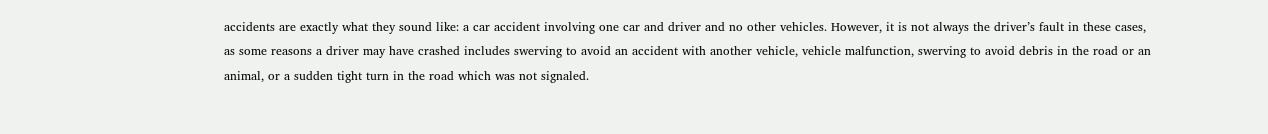accidents are exactly what they sound like: a car accident involving one car and driver and no other vehicles. However, it is not always the driver’s fault in these cases, as some reasons a driver may have crashed includes swerving to avoid an accident with another vehicle, vehicle malfunction, swerving to avoid debris in the road or an animal, or a sudden tight turn in the road which was not signaled.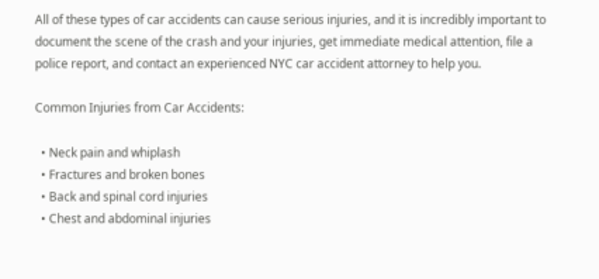All of these types of car accidents can cause serious injuries, and it is incredibly important to document the scene of the crash and your injuries, get immediate medical attention, file a police report, and contact an experienced NYC car accident attorney to help you.

Common Injuries from Car Accidents:

  • Neck pain and whiplash
  • Fractures and broken bones
  • Back and spinal cord injuries
  • Chest and abdominal injuries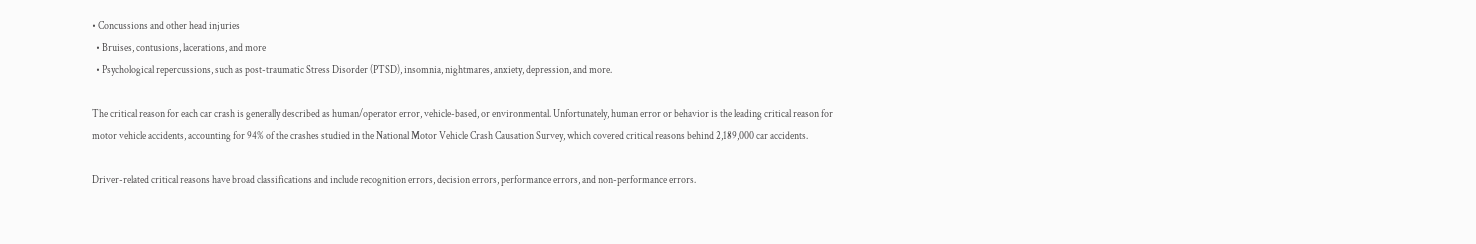• Concussions and other head injuries
  • Bruises, contusions, lacerations, and more
  • Psychological repercussions, such as post-traumatic Stress Disorder (PTSD), insomnia, nightmares, anxiety, depression, and more.

The critical reason for each car crash is generally described as human/operator error, vehicle-based, or environmental. Unfortunately, human error or behavior is the leading critical reason for motor vehicle accidents, accounting for 94% of the crashes studied in the National Motor Vehicle Crash Causation Survey, which covered critical reasons behind 2,189,000 car accidents.

Driver-related critical reasons have broad classifications and include recognition errors, decision errors, performance errors, and non-performance errors.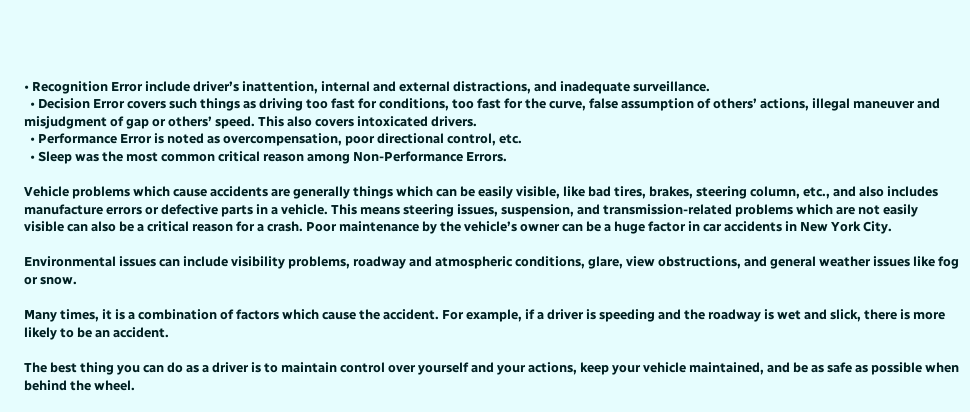• Recognition Error include driver’s inattention, internal and external distractions, and inadequate surveillance.
  • Decision Error covers such things as driving too fast for conditions, too fast for the curve, false assumption of others’ actions, illegal maneuver and misjudgment of gap or others’ speed. This also covers intoxicated drivers.
  • Performance Error is noted as overcompensation, poor directional control, etc.
  • Sleep was the most common critical reason among Non-Performance Errors.

Vehicle problems which cause accidents are generally things which can be easily visible, like bad tires, brakes, steering column, etc., and also includes manufacture errors or defective parts in a vehicle. This means steering issues, suspension, and transmission-related problems which are not easily visible can also be a critical reason for a crash. Poor maintenance by the vehicle’s owner can be a huge factor in car accidents in New York City.

Environmental issues can include visibility problems, roadway and atmospheric conditions, glare, view obstructions, and general weather issues like fog or snow.

Many times, it is a combination of factors which cause the accident. For example, if a driver is speeding and the roadway is wet and slick, there is more likely to be an accident.

The best thing you can do as a driver is to maintain control over yourself and your actions, keep your vehicle maintained, and be as safe as possible when behind the wheel.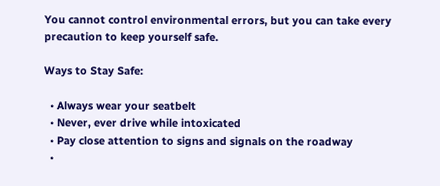You cannot control environmental errors, but you can take every precaution to keep yourself safe.

Ways to Stay Safe:

  • Always wear your seatbelt
  • Never, ever drive while intoxicated
  • Pay close attention to signs and signals on the roadway
  •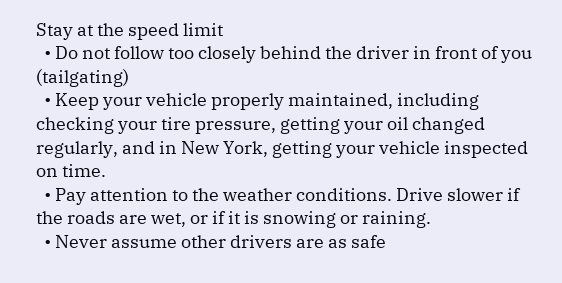Stay at the speed limit
  • Do not follow too closely behind the driver in front of you (tailgating)
  • Keep your vehicle properly maintained, including checking your tire pressure, getting your oil changed regularly, and in New York, getting your vehicle inspected on time.
  • Pay attention to the weather conditions. Drive slower if the roads are wet, or if it is snowing or raining.
  • Never assume other drivers are as safe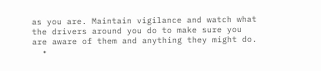as you are. Maintain vigilance and watch what the drivers around you do to make sure you are aware of them and anything they might do.
  •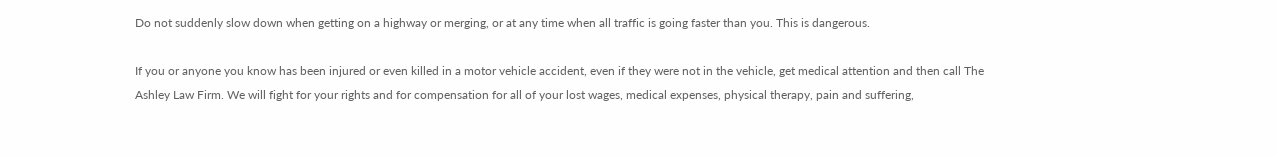Do not suddenly slow down when getting on a highway or merging, or at any time when all traffic is going faster than you. This is dangerous.

If you or anyone you know has been injured or even killed in a motor vehicle accident, even if they were not in the vehicle, get medical attention and then call The Ashley Law Firm. We will fight for your rights and for compensation for all of your lost wages, medical expenses, physical therapy, pain and suffering,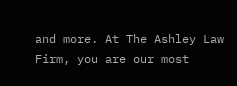and more. At The Ashley Law Firm, you are our most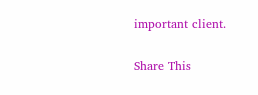important client.

Share This